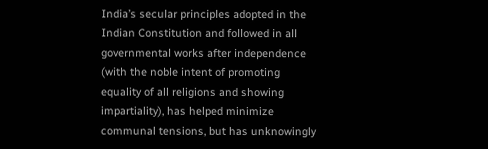India’s secular principles adopted in the Indian Constitution and followed in all governmental works after independence (with the noble intent of promoting equality of all religions and showing impartiality), has helped minimize communal tensions, but has unknowingly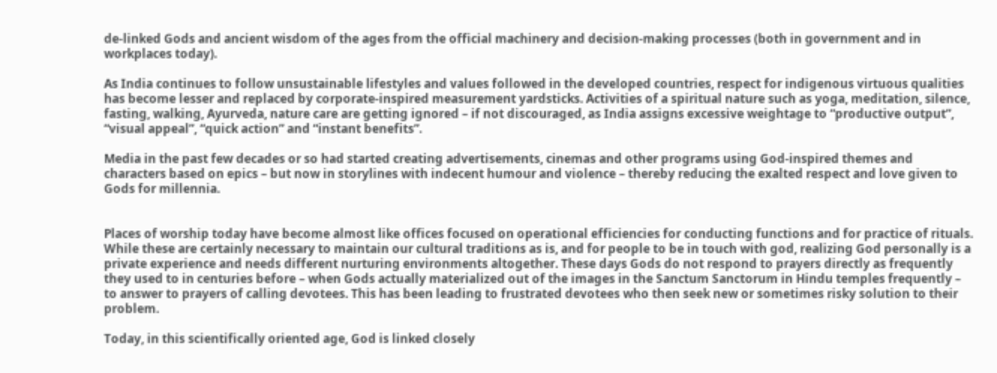de-linked Gods and ancient wisdom of the ages from the official machinery and decision-making processes (both in government and in workplaces today).

As India continues to follow unsustainable lifestyles and values followed in the developed countries, respect for indigenous virtuous qualities has become lesser and replaced by corporate-inspired measurement yardsticks. Activities of a spiritual nature such as yoga, meditation, silence, fasting, walking, Ayurveda, nature care are getting ignored – if not discouraged, as India assigns excessive weightage to “productive output”, “visual appeal”, “quick action” and “instant benefits”.

Media in the past few decades or so had started creating advertisements, cinemas and other programs using God-inspired themes and characters based on epics – but now in storylines with indecent humour and violence – thereby reducing the exalted respect and love given to Gods for millennia.


Places of worship today have become almost like offices focused on operational efficiencies for conducting functions and for practice of rituals. While these are certainly necessary to maintain our cultural traditions as is, and for people to be in touch with god, realizing God personally is a private experience and needs different nurturing environments altogether. These days Gods do not respond to prayers directly as frequently they used to in centuries before – when Gods actually materialized out of the images in the Sanctum Sanctorum in Hindu temples frequently – to answer to prayers of calling devotees. This has been leading to frustrated devotees who then seek new or sometimes risky solution to their problem.

Today, in this scientifically oriented age, God is linked closely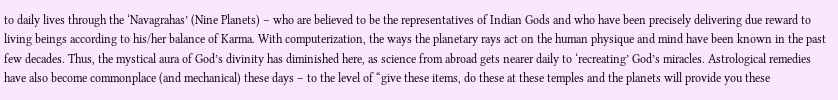to daily lives through the ‘Navagrahas’ (Nine Planets) – who are believed to be the representatives of Indian Gods and who have been precisely delivering due reward to living beings according to his/her balance of Karma. With computerization, the ways the planetary rays act on the human physique and mind have been known in the past few decades. Thus, the mystical aura of God’s divinity has diminished here, as science from abroad gets nearer daily to ‘recreating’ God’s miracles. Astrological remedies have also become commonplace (and mechanical) these days – to the level of “give these items, do these at these temples and the planets will provide you these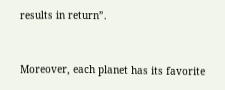results in return”.


Moreover, each planet has its favorite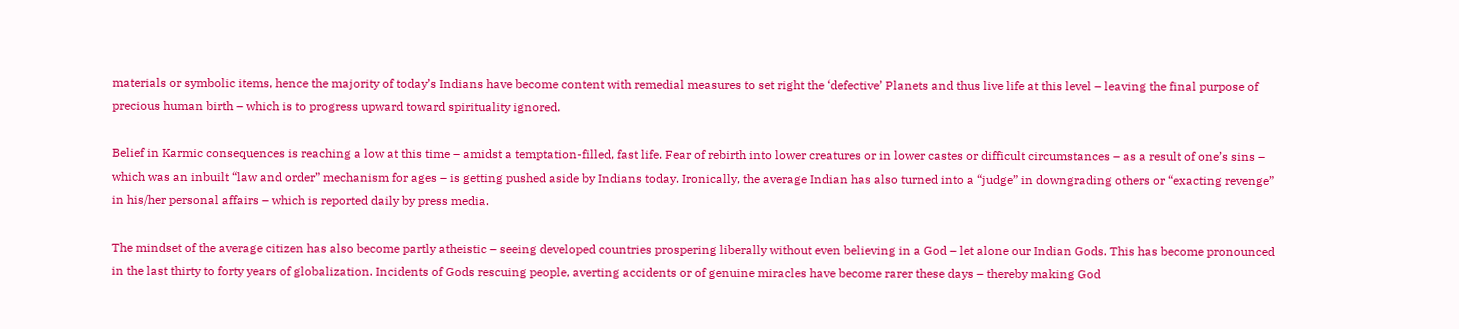materials or symbolic items, hence the majority of today’s Indians have become content with remedial measures to set right the ‘defective’ Planets and thus live life at this level – leaving the final purpose of precious human birth – which is to progress upward toward spirituality ignored.

Belief in Karmic consequences is reaching a low at this time – amidst a temptation-filled, fast life. Fear of rebirth into lower creatures or in lower castes or difficult circumstances – as a result of one’s sins – which was an inbuilt “law and order” mechanism for ages – is getting pushed aside by Indians today. Ironically, the average Indian has also turned into a “judge” in downgrading others or “exacting revenge” in his/her personal affairs – which is reported daily by press media.

The mindset of the average citizen has also become partly atheistic – seeing developed countries prospering liberally without even believing in a God – let alone our Indian Gods. This has become pronounced in the last thirty to forty years of globalization. Incidents of Gods rescuing people, averting accidents or of genuine miracles have become rarer these days – thereby making God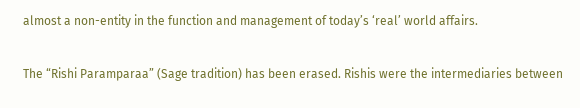almost a non-entity in the function and management of today’s ‘real’ world affairs.

The “Rishi Paramparaa” (Sage tradition) has been erased. Rishis were the intermediaries between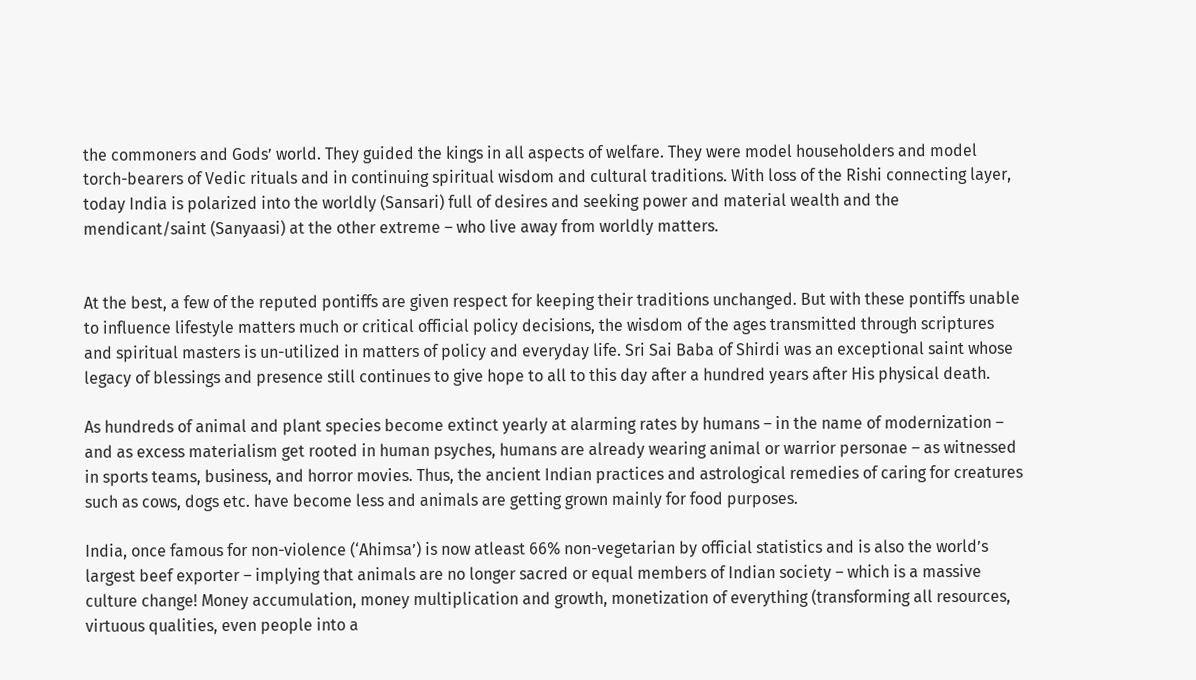the commoners and Gods’ world. They guided the kings in all aspects of welfare. They were model householders and model torch-bearers of Vedic rituals and in continuing spiritual wisdom and cultural traditions. With loss of the Rishi connecting layer, today India is polarized into the worldly (Sansari) full of desires and seeking power and material wealth and the mendicant/saint (Sanyaasi) at the other extreme – who live away from worldly matters.


At the best, a few of the reputed pontiffs are given respect for keeping their traditions unchanged. But with these pontiffs unable to influence lifestyle matters much or critical official policy decisions, the wisdom of the ages transmitted through scriptures and spiritual masters is un-utilized in matters of policy and everyday life. Sri Sai Baba of Shirdi was an exceptional saint whose legacy of blessings and presence still continues to give hope to all to this day after a hundred years after His physical death.

As hundreds of animal and plant species become extinct yearly at alarming rates by humans – in the name of modernization – and as excess materialism get rooted in human psyches, humans are already wearing animal or warrior personae – as witnessed in sports teams, business, and horror movies. Thus, the ancient Indian practices and astrological remedies of caring for creatures such as cows, dogs etc. have become less and animals are getting grown mainly for food purposes.

India, once famous for non-violence (‘Ahimsa’) is now atleast 66% non-vegetarian by official statistics and is also the world’s largest beef exporter – implying that animals are no longer sacred or equal members of Indian society – which is a massive culture change! Money accumulation, money multiplication and growth, monetization of everything (transforming all resources, virtuous qualities, even people into a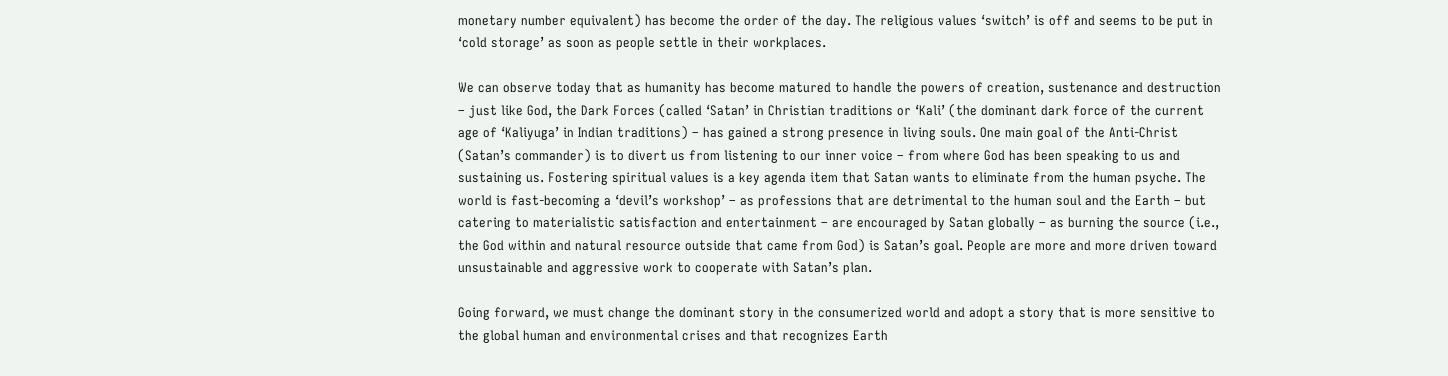monetary number equivalent) has become the order of the day. The religious values ‘switch’ is off and seems to be put in ‘cold storage’ as soon as people settle in their workplaces.

We can observe today that as humanity has become matured to handle the powers of creation, sustenance and destruction – just like God, the Dark Forces (called ‘Satan’ in Christian traditions or ‘Kali’ (the dominant dark force of the current age of ‘Kaliyuga’ in Indian traditions) – has gained a strong presence in living souls. One main goal of the Anti-Christ (Satan’s commander) is to divert us from listening to our inner voice – from where God has been speaking to us and sustaining us. Fostering spiritual values is a key agenda item that Satan wants to eliminate from the human psyche. The world is fast-becoming a ‘devil’s workshop’ – as professions that are detrimental to the human soul and the Earth – but catering to materialistic satisfaction and entertainment – are encouraged by Satan globally – as burning the source (i.e., the God within and natural resource outside that came from God) is Satan’s goal. People are more and more driven toward unsustainable and aggressive work to cooperate with Satan’s plan.

Going forward, we must change the dominant story in the consumerized world and adopt a story that is more sensitive to the global human and environmental crises and that recognizes Earth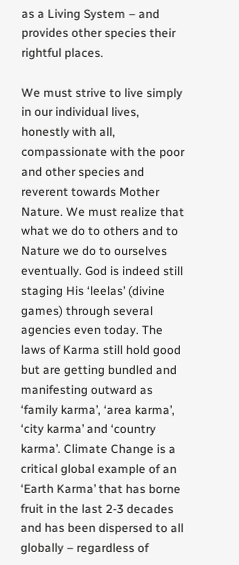as a Living System – and provides other species their rightful places.

We must strive to live simply in our individual lives, honestly with all, compassionate with the poor and other species and reverent towards Mother Nature. We must realize that what we do to others and to Nature we do to ourselves eventually. God is indeed still staging His ‘leelas’ (divine games) through several agencies even today. The laws of Karma still hold good but are getting bundled and manifesting outward as ‘family karma’, ‘area karma’, ‘city karma’ and ‘country karma’. Climate Change is a critical global example of an ‘Earth Karma’ that has borne fruit in the last 2-3 decades and has been dispersed to all globally – regardless of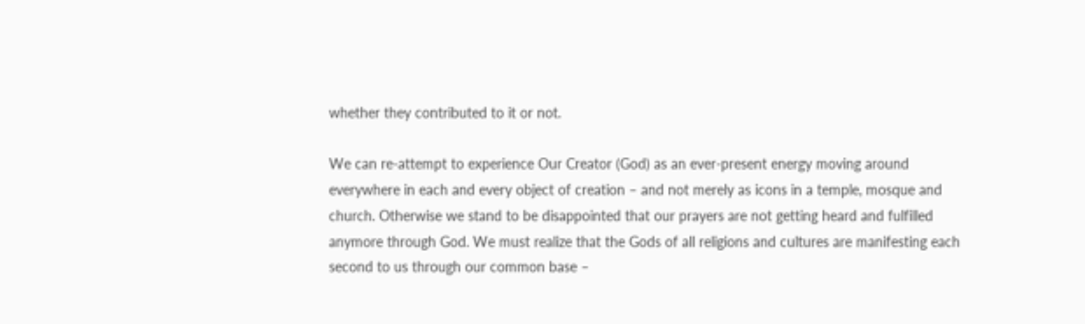whether they contributed to it or not.

We can re-attempt to experience Our Creator (God) as an ever-present energy moving around everywhere in each and every object of creation – and not merely as icons in a temple, mosque and church. Otherwise we stand to be disappointed that our prayers are not getting heard and fulfilled anymore through God. We must realize that the Gods of all religions and cultures are manifesting each second to us through our common base –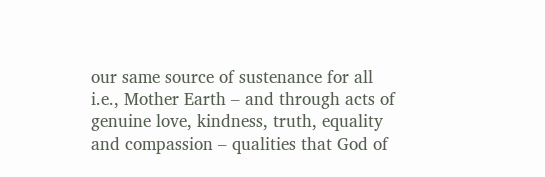our same source of sustenance for all i.e., Mother Earth – and through acts of genuine love, kindness, truth, equality and compassion – qualities that God of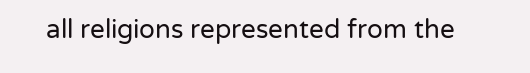all religions represented from the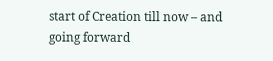start of Creation till now – and going forward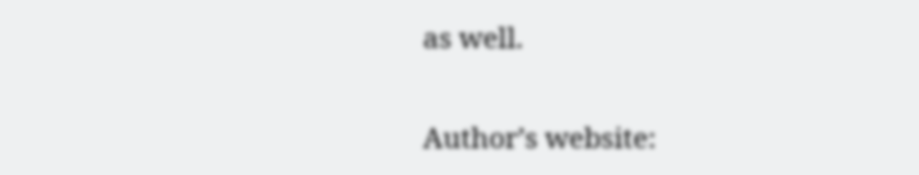as well.

Author’s website: